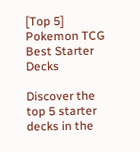[Top 5] Pokemon TCG Best Starter Decks

Discover the top 5 starter decks in the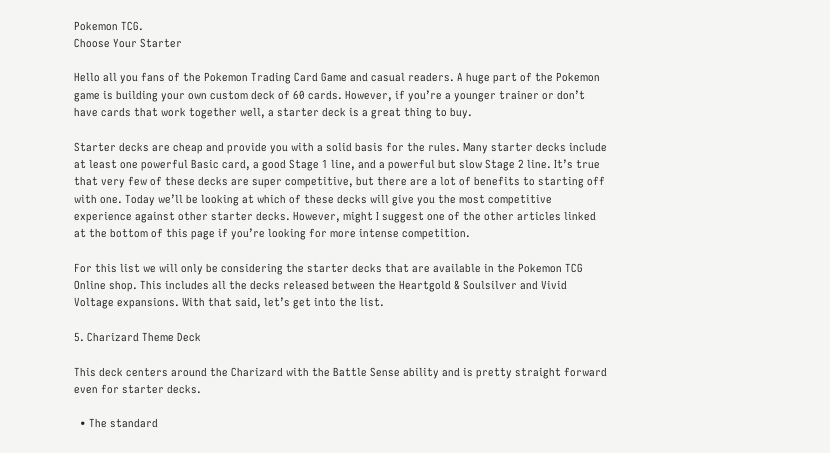Pokemon TCG.
Choose Your Starter

Hello all you fans of the Pokemon Trading Card Game and casual readers. A huge part of the Pokemon game is building your own custom deck of 60 cards. However, if you’re a younger trainer or don’t have cards that work together well, a starter deck is a great thing to buy.

Starter decks are cheap and provide you with a solid basis for the rules. Many starter decks include at least one powerful Basic card, a good Stage 1 line, and a powerful but slow Stage 2 line. It’s true that very few of these decks are super competitive, but there are a lot of benefits to starting off with one. Today we’ll be looking at which of these decks will give you the most competitive experience against other starter decks. However, might I suggest one of the other articles linked at the bottom of this page if you’re looking for more intense competition.

For this list we will only be considering the starter decks that are available in the Pokemon TCG Online shop. This includes all the decks released between the Heartgold & Soulsilver and Vivid Voltage expansions. With that said, let’s get into the list.

5. Charizard Theme Deck

This deck centers around the Charizard with the Battle Sense ability and is pretty straight forward even for starter decks.

  • The standard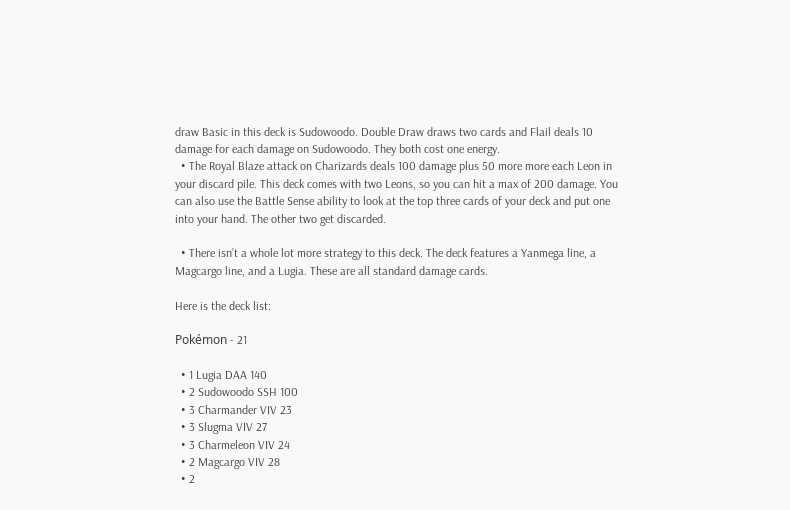draw Basic in this deck is Sudowoodo. Double Draw draws two cards and Flail deals 10 damage for each damage on Sudowoodo. They both cost one energy.
  • The Royal Blaze attack on Charizards deals 100 damage plus 50 more more each Leon in your discard pile. This deck comes with two Leons, so you can hit a max of 200 damage. You can also use the Battle Sense ability to look at the top three cards of your deck and put one into your hand. The other two get discarded.

  • There isn’t a whole lot more strategy to this deck. The deck features a Yanmega line, a Magcargo line, and a Lugia. These are all standard damage cards.

Here is the deck list:

Pokémon - 21

  • 1 Lugia DAA 140
  • 2 Sudowoodo SSH 100
  • 3 Charmander VIV 23
  • 3 Slugma VIV 27
  • 3 Charmeleon VIV 24
  • 2 Magcargo VIV 28
  • 2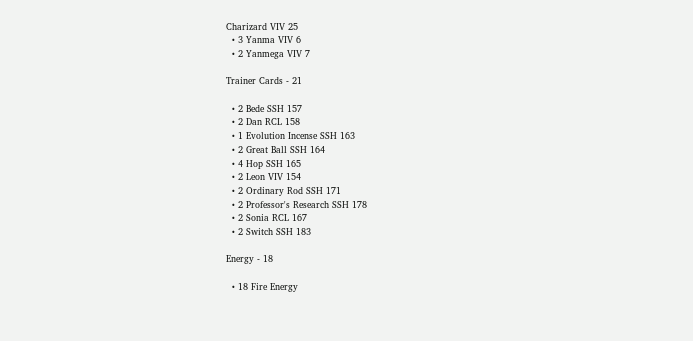Charizard VIV 25
  • 3 Yanma VIV 6
  • 2 Yanmega VIV 7

Trainer Cards - 21

  • 2 Bede SSH 157
  • 2 Dan RCL 158
  • 1 Evolution Incense SSH 163
  • 2 Great Ball SSH 164
  • 4 Hop SSH 165
  • 2 Leon VIV 154
  • 2 Ordinary Rod SSH 171
  • 2 Professor's Research SSH 178
  • 2 Sonia RCL 167
  • 2 Switch SSH 183

Energy - 18

  • 18 Fire Energy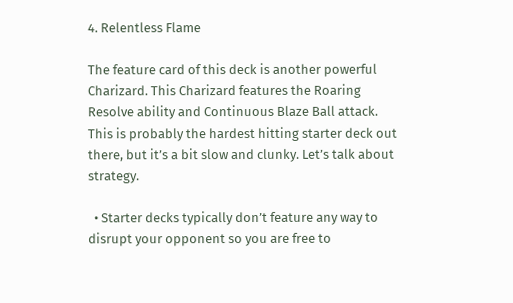4. Relentless Flame

The feature card of this deck is another powerful Charizard. This Charizard features the Roaring Resolve ability and Continuous Blaze Ball attack. This is probably the hardest hitting starter deck out there, but it’s a bit slow and clunky. Let’s talk about strategy.

  • Starter decks typically don’t feature any way to disrupt your opponent so you are free to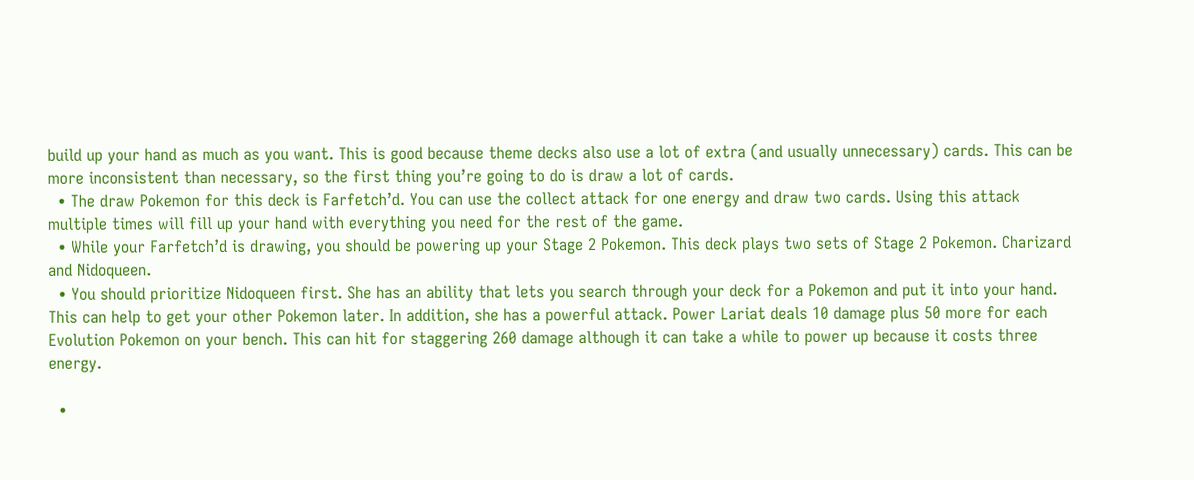build up your hand as much as you want. This is good because theme decks also use a lot of extra (and usually unnecessary) cards. This can be more inconsistent than necessary, so the first thing you’re going to do is draw a lot of cards.
  • The draw Pokemon for this deck is Farfetch’d. You can use the collect attack for one energy and draw two cards. Using this attack multiple times will fill up your hand with everything you need for the rest of the game.
  • While your Farfetch’d is drawing, you should be powering up your Stage 2 Pokemon. This deck plays two sets of Stage 2 Pokemon. Charizard and Nidoqueen.
  • You should prioritize Nidoqueen first. She has an ability that lets you search through your deck for a Pokemon and put it into your hand. This can help to get your other Pokemon later. In addition, she has a powerful attack. Power Lariat deals 10 damage plus 50 more for each Evolution Pokemon on your bench. This can hit for staggering 260 damage although it can take a while to power up because it costs three energy.

  •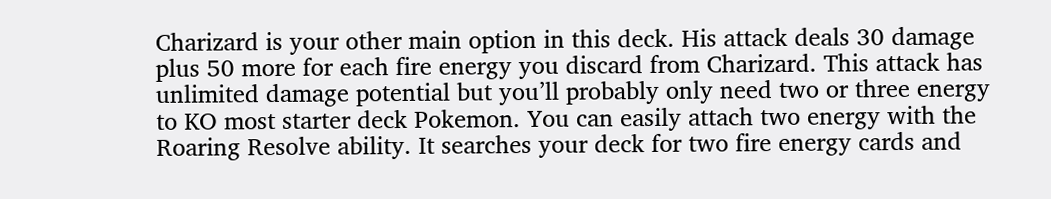Charizard is your other main option in this deck. His attack deals 30 damage plus 50 more for each fire energy you discard from Charizard. This attack has unlimited damage potential but you’ll probably only need two or three energy to KO most starter deck Pokemon. You can easily attach two energy with the Roaring Resolve ability. It searches your deck for two fire energy cards and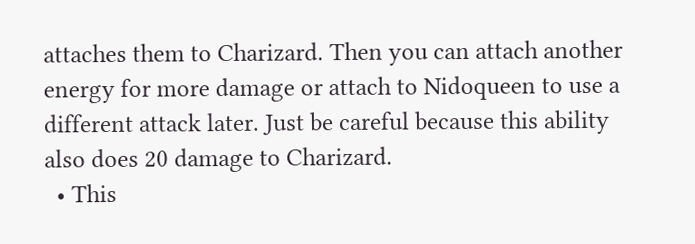attaches them to Charizard. Then you can attach another energy for more damage or attach to Nidoqueen to use a different attack later. Just be careful because this ability also does 20 damage to Charizard.
  • This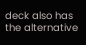deck also has the alternative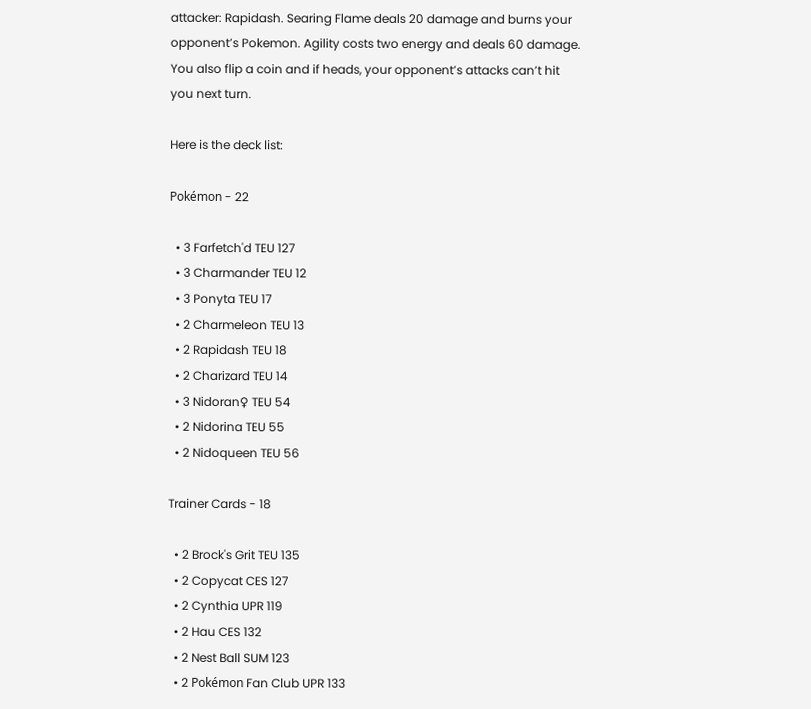attacker: Rapidash. Searing Flame deals 20 damage and burns your opponent’s Pokemon. Agility costs two energy and deals 60 damage. You also flip a coin and if heads, your opponent’s attacks can’t hit you next turn.

Here is the deck list:

Pokémon - 22

  • 3 Farfetch'd TEU 127
  • 3 Charmander TEU 12
  • 3 Ponyta TEU 17
  • 2 Charmeleon TEU 13
  • 2 Rapidash TEU 18
  • 2 Charizard TEU 14
  • 3 Nidoran♀ TEU 54
  • 2 Nidorina TEU 55
  • 2 Nidoqueen TEU 56

Trainer Cards - 18

  • 2 Brock's Grit TEU 135
  • 2 Copycat CES 127
  • 2 Cynthia UPR 119
  • 2 Hau CES 132
  • 2 Nest Ball SUM 123
  • 2 Pokémon Fan Club UPR 133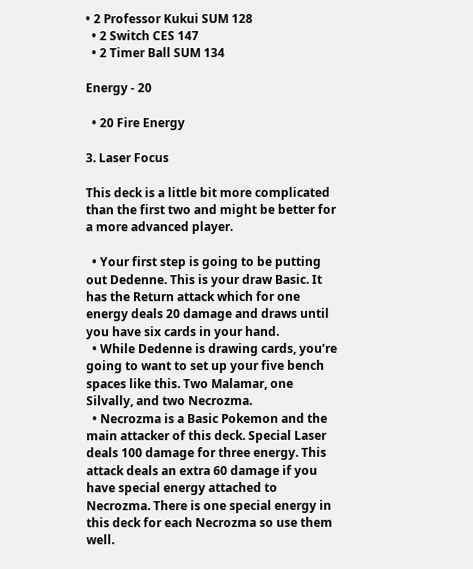• 2 Professor Kukui SUM 128
  • 2 Switch CES 147
  • 2 Timer Ball SUM 134

Energy - 20

  • 20 Fire Energy

3. Laser Focus

This deck is a little bit more complicated than the first two and might be better for a more advanced player.

  • Your first step is going to be putting out Dedenne. This is your draw Basic. It has the Return attack which for one energy deals 20 damage and draws until you have six cards in your hand.
  • While Dedenne is drawing cards, you’re going to want to set up your five bench spaces like this. Two Malamar, one Silvally, and two Necrozma.
  • Necrozma is a Basic Pokemon and the main attacker of this deck. Special Laser deals 100 damage for three energy. This attack deals an extra 60 damage if you have special energy attached to Necrozma. There is one special energy in this deck for each Necrozma so use them well.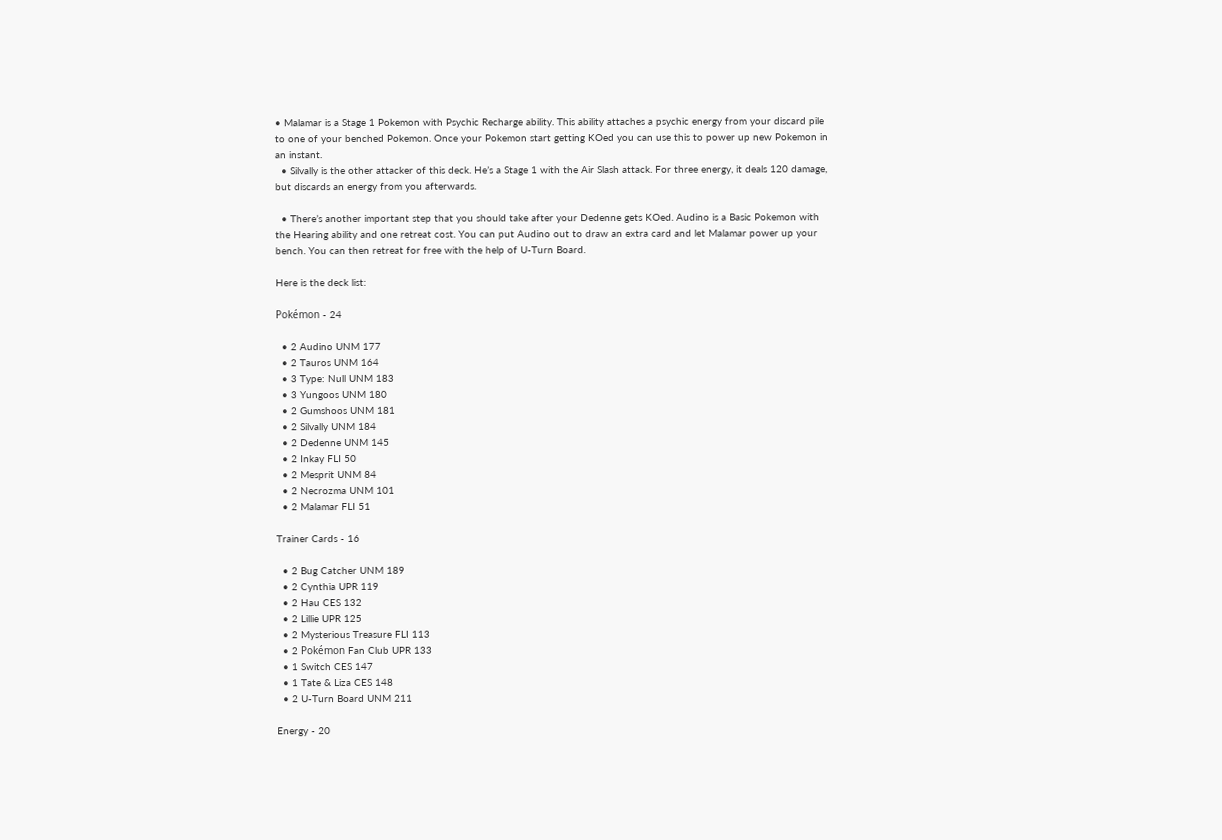• Malamar is a Stage 1 Pokemon with Psychic Recharge ability. This ability attaches a psychic energy from your discard pile to one of your benched Pokemon. Once your Pokemon start getting KOed you can use this to power up new Pokemon in an instant.
  • Silvally is the other attacker of this deck. He’s a Stage 1 with the Air Slash attack. For three energy, it deals 120 damage, but discards an energy from you afterwards.

  • There’s another important step that you should take after your Dedenne gets KOed. Audino is a Basic Pokemon with the Hearing ability and one retreat cost. You can put Audino out to draw an extra card and let Malamar power up your bench. You can then retreat for free with the help of U-Turn Board.

Here is the deck list:

Pokémon - 24

  • 2 Audino UNM 177
  • 2 Tauros UNM 164
  • 3 Type: Null UNM 183
  • 3 Yungoos UNM 180
  • 2 Gumshoos UNM 181
  • 2 Silvally UNM 184
  • 2 Dedenne UNM 145
  • 2 Inkay FLI 50
  • 2 Mesprit UNM 84
  • 2 Necrozma UNM 101
  • 2 Malamar FLI 51

Trainer Cards - 16

  • 2 Bug Catcher UNM 189
  • 2 Cynthia UPR 119
  • 2 Hau CES 132
  • 2 Lillie UPR 125
  • 2 Mysterious Treasure FLI 113
  • 2 Pokémon Fan Club UPR 133
  • 1 Switch CES 147
  • 1 Tate & Liza CES 148
  • 2 U-Turn Board UNM 211

Energy - 20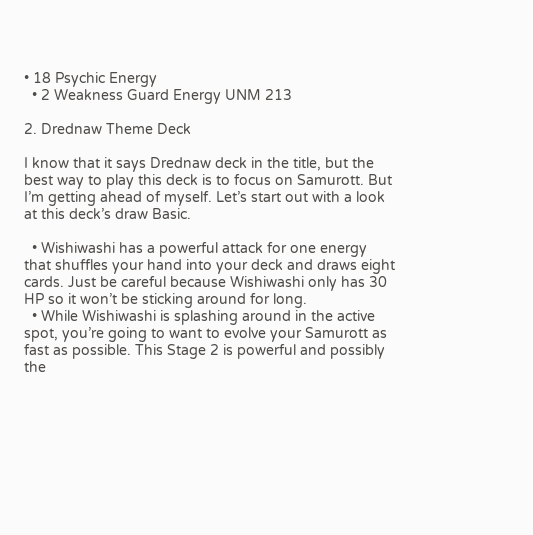• 18 Psychic Energy
  • 2 Weakness Guard Energy UNM 213

2. Drednaw Theme Deck

I know that it says Drednaw deck in the title, but the best way to play this deck is to focus on Samurott. But I’m getting ahead of myself. Let’s start out with a look at this deck’s draw Basic.

  • Wishiwashi has a powerful attack for one energy that shuffles your hand into your deck and draws eight cards. Just be careful because Wishiwashi only has 30 HP so it won’t be sticking around for long.
  • While Wishiwashi is splashing around in the active spot, you’re going to want to evolve your Samurott as fast as possible. This Stage 2 is powerful and possibly the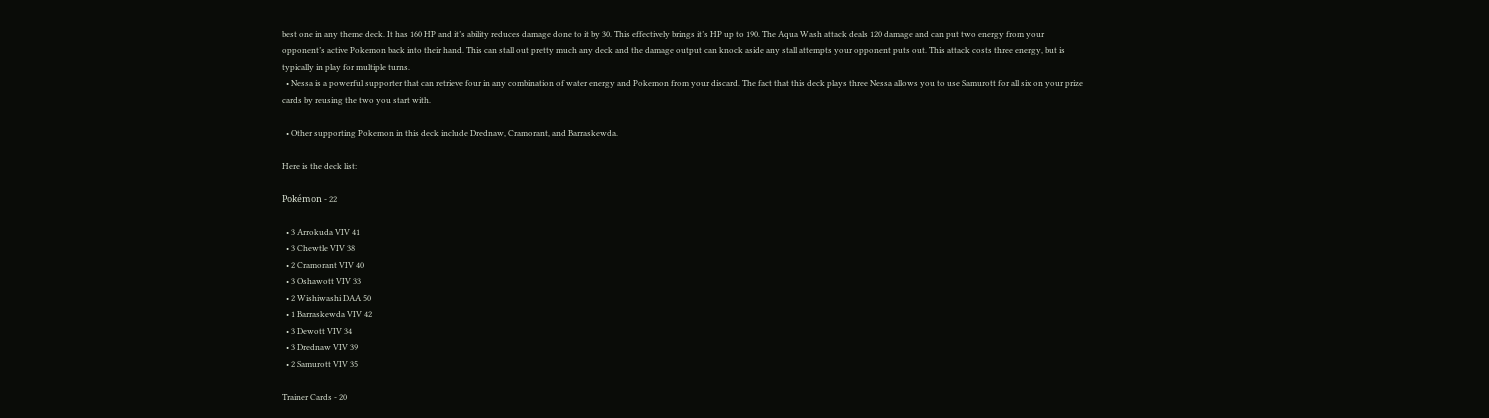best one in any theme deck. It has 160 HP and it’s ability reduces damage done to it by 30. This effectively brings it’s HP up to 190. The Aqua Wash attack deals 120 damage and can put two energy from your opponent’s active Pokemon back into their hand. This can stall out pretty much any deck and the damage output can knock aside any stall attempts your opponent puts out. This attack costs three energy, but is typically in play for multiple turns.
  • Nessa is a powerful supporter that can retrieve four in any combination of water energy and Pokemon from your discard. The fact that this deck plays three Nessa allows you to use Samurott for all six on your prize cards by reusing the two you start with.

  • Other supporting Pokemon in this deck include Drednaw, Cramorant, and Barraskewda.

Here is the deck list:

Pokémon - 22

  • 3 Arrokuda VIV 41
  • 3 Chewtle VIV 38
  • 2 Cramorant VIV 40
  • 3 Oshawott VIV 33
  • 2 Wishiwashi DAA 50
  • 1 Barraskewda VIV 42
  • 3 Dewott VIV 34
  • 3 Drednaw VIV 39
  • 2 Samurott VIV 35

Trainer Cards - 20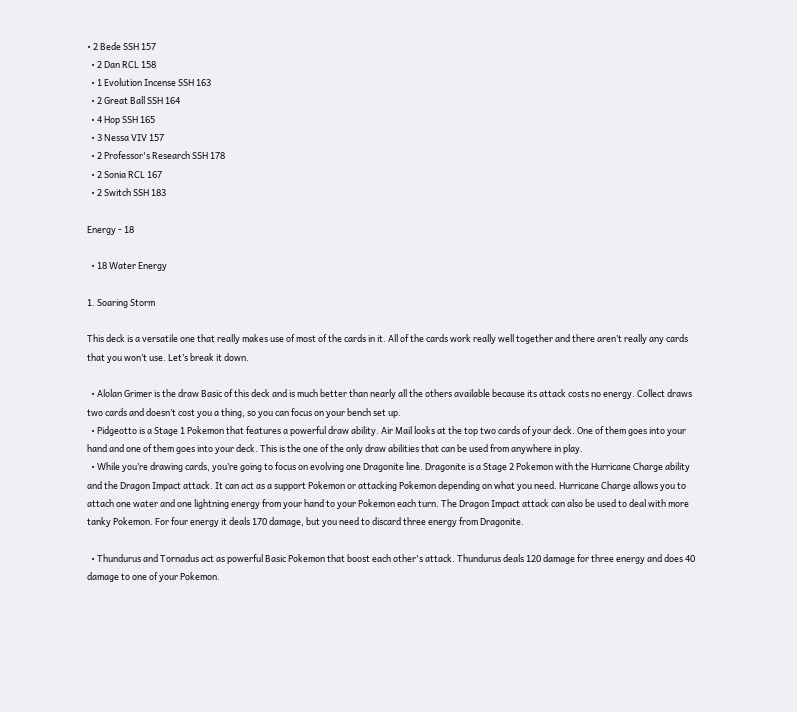• 2 Bede SSH 157
  • 2 Dan RCL 158
  • 1 Evolution Incense SSH 163
  • 2 Great Ball SSH 164
  • 4 Hop SSH 165
  • 3 Nessa VIV 157
  • 2 Professor's Research SSH 178
  • 2 Sonia RCL 167
  • 2 Switch SSH 183

Energy - 18

  • 18 Water Energy

1. Soaring Storm

This deck is a versatile one that really makes use of most of the cards in it. All of the cards work really well together and there aren’t really any cards that you won’t use. Let’s break it down.

  • Alolan Grimer is the draw Basic of this deck and is much better than nearly all the others available because its attack costs no energy. Collect draws two cards and doesn’t cost you a thing, so you can focus on your bench set up.
  • Pidgeotto is a Stage 1 Pokemon that features a powerful draw ability. Air Mail looks at the top two cards of your deck. One of them goes into your hand and one of them goes into your deck. This is the one of the only draw abilities that can be used from anywhere in play.
  • While you’re drawing cards, you’re going to focus on evolving one Dragonite line. Dragonite is a Stage 2 Pokemon with the Hurricane Charge ability and the Dragon Impact attack. It can act as a support Pokemon or attacking Pokemon depending on what you need. Hurricane Charge allows you to attach one water and one lightning energy from your hand to your Pokemon each turn. The Dragon Impact attack can also be used to deal with more tanky Pokemon. For four energy it deals 170 damage, but you need to discard three energy from Dragonite.

  • Thundurus and Tornadus act as powerful Basic Pokemon that boost each other's attack. Thundurus deals 120 damage for three energy and does 40 damage to one of your Pokemon.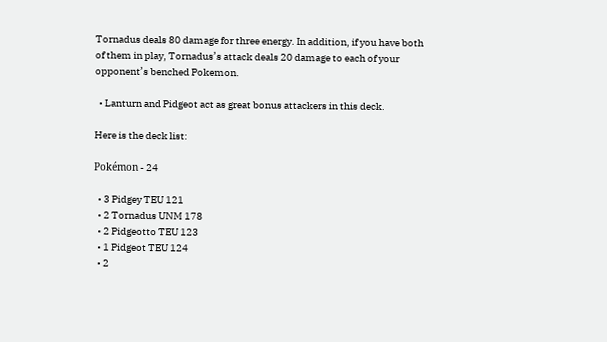Tornadus deals 80 damage for three energy. In addition, if you have both of them in play, Tornadus’s attack deals 20 damage to each of your opponent’s benched Pokemon.

  • Lanturn and Pidgeot act as great bonus attackers in this deck.

Here is the deck list:

Pokémon - 24

  • 3 Pidgey TEU 121
  • 2 Tornadus UNM 178
  • 2 Pidgeotto TEU 123
  • 1 Pidgeot TEU 124
  • 2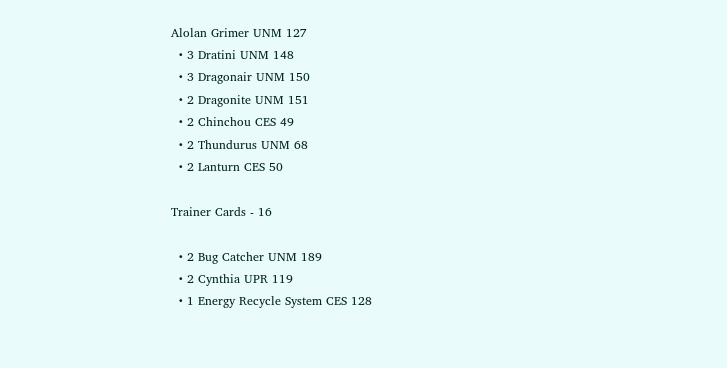Alolan Grimer UNM 127
  • 3 Dratini UNM 148
  • 3 Dragonair UNM 150
  • 2 Dragonite UNM 151
  • 2 Chinchou CES 49
  • 2 Thundurus UNM 68
  • 2 Lanturn CES 50

Trainer Cards - 16

  • 2 Bug Catcher UNM 189
  • 2 Cynthia UPR 119
  • 1 Energy Recycle System CES 128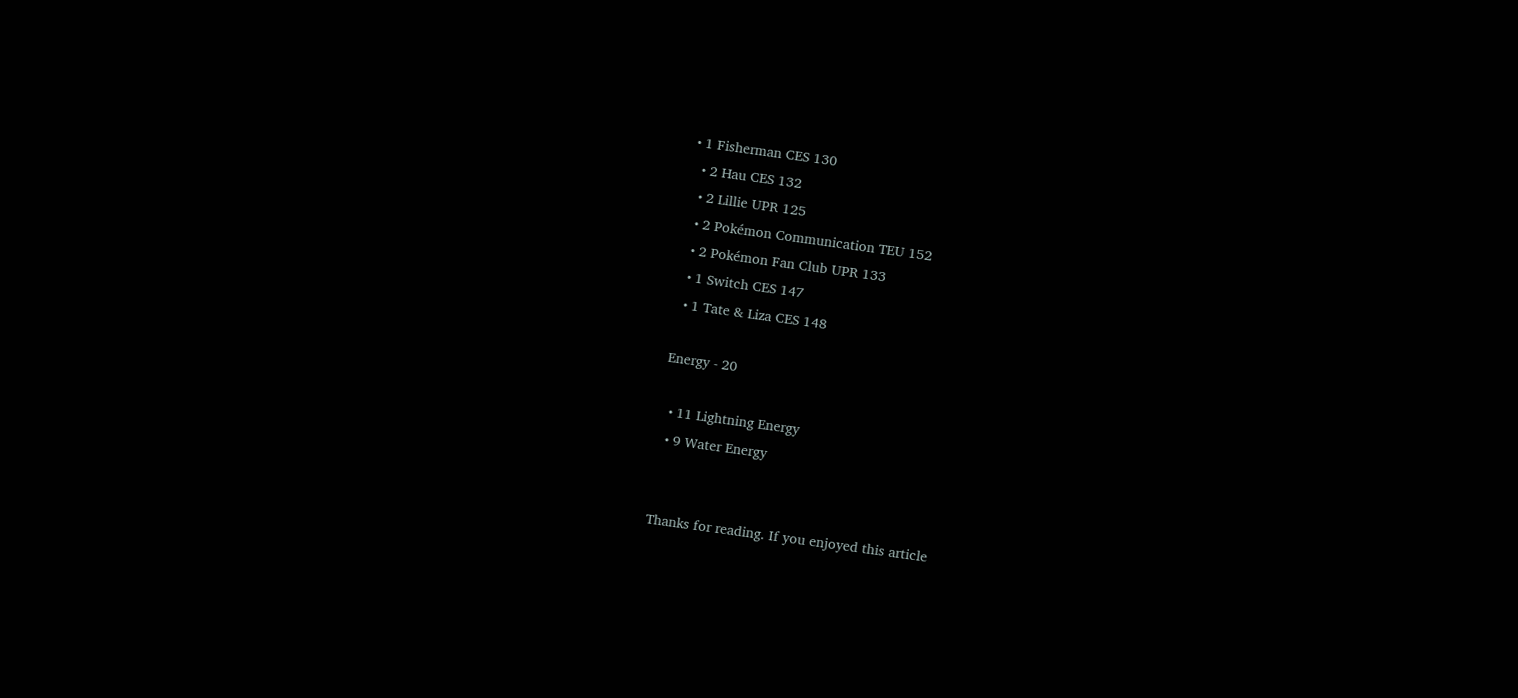• 1 Fisherman CES 130
  • 2 Hau CES 132
  • 2 Lillie UPR 125
  • 2 Pokémon Communication TEU 152
  • 2 Pokémon Fan Club UPR 133
  • 1 Switch CES 147
  • 1 Tate & Liza CES 148

Energy - 20

  • 11 Lightning Energy
  • 9 Water Energy


Thanks for reading. If you enjoyed this article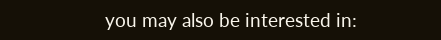you may also be interested in: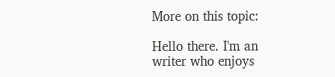More on this topic:

Hello there. I'm an writer who enjoys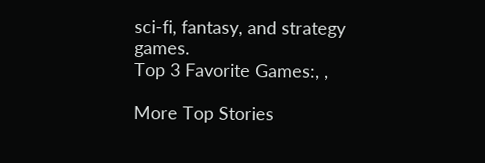sci-fi, fantasy, and strategy games.
Top 3 Favorite Games:, ,

More Top Stories